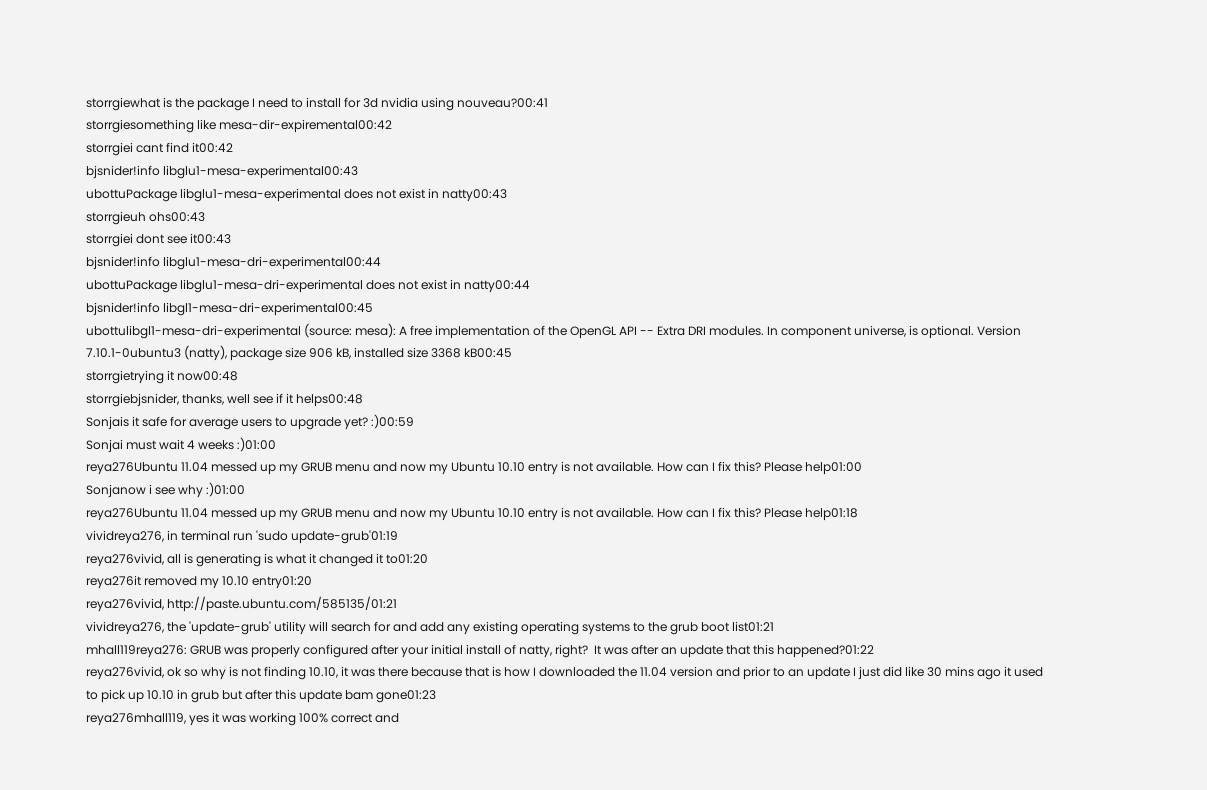storrgiewhat is the package I need to install for 3d nvidia using nouveau?00:41
storrgiesomething like mesa-dir-expiremental00:42
storrgiei cant find it00:42
bjsnider!info libglu1-mesa-experimental00:43
ubottuPackage libglu1-mesa-experimental does not exist in natty00:43
storrgieuh ohs00:43
storrgiei dont see it00:43
bjsnider!info libglu1-mesa-dri-experimental00:44
ubottuPackage libglu1-mesa-dri-experimental does not exist in natty00:44
bjsnider!info libgl1-mesa-dri-experimental00:45
ubottulibgl1-mesa-dri-experimental (source: mesa): A free implementation of the OpenGL API -- Extra DRI modules. In component universe, is optional. Version 7.10.1-0ubuntu3 (natty), package size 906 kB, installed size 3368 kB00:45
storrgietrying it now00:48
storrgiebjsnider, thanks, well see if it helps00:48
Sonjais it safe for average users to upgrade yet? :)00:59
Sonjai must wait 4 weeks :)01:00
reya276Ubuntu 11.04 messed up my GRUB menu and now my Ubuntu 10.10 entry is not available. How can I fix this? Please help01:00
Sonjanow i see why :)01:00
reya276Ubuntu 11.04 messed up my GRUB menu and now my Ubuntu 10.10 entry is not available. How can I fix this? Please help01:18
vividreya276, in terminal run 'sudo update-grub'01:19
reya276vivid, all is generating is what it changed it to01:20
reya276it removed my 10.10 entry01:20
reya276vivid, http://paste.ubuntu.com/585135/01:21
vividreya276, the 'update-grub' utility will search for and add any existing operating systems to the grub boot list01:21
mhall119reya276: GRUB was properly configured after your initial install of natty, right?  It was after an update that this happened?01:22
reya276vivid, ok so why is not finding 10.10, it was there because that is how I downloaded the 11.04 version and prior to an update I just did like 30 mins ago it used to pick up 10.10 in grub but after this update bam gone01:23
reya276mhall119, yes it was working 100% correct and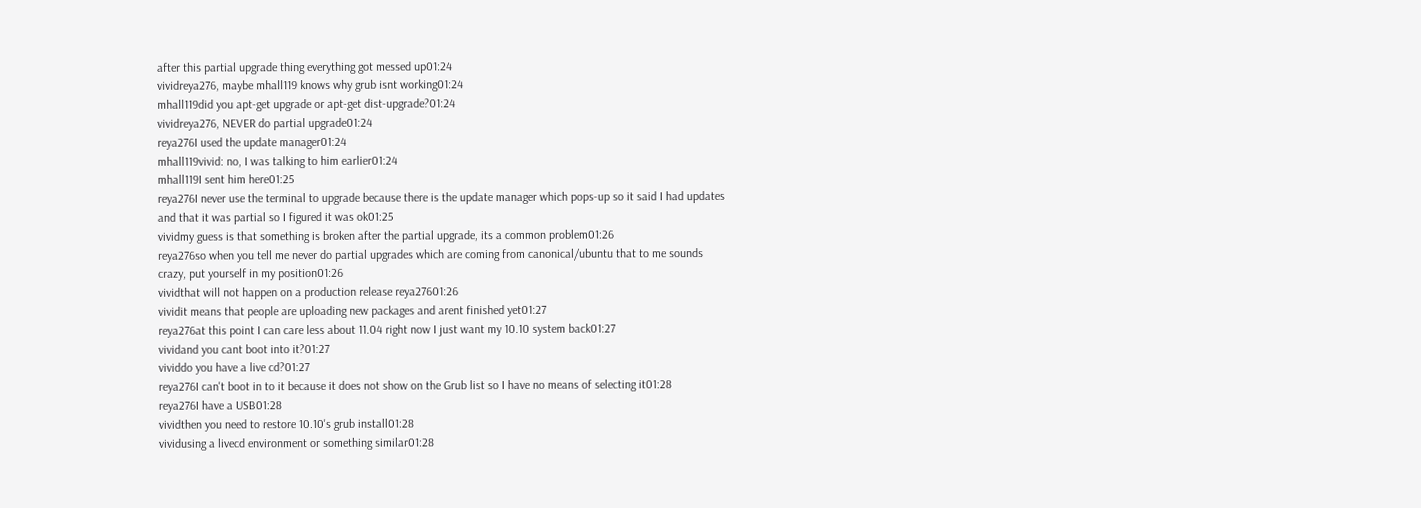after this partial upgrade thing everything got messed up01:24
vividreya276, maybe mhall119 knows why grub isnt working01:24
mhall119did you apt-get upgrade or apt-get dist-upgrade?01:24
vividreya276, NEVER do partial upgrade01:24
reya276I used the update manager01:24
mhall119vivid: no, I was talking to him earlier01:24
mhall119I sent him here01:25
reya276I never use the terminal to upgrade because there is the update manager which pops-up so it said I had updates and that it was partial so I figured it was ok01:25
vividmy guess is that something is broken after the partial upgrade, its a common problem01:26
reya276so when you tell me never do partial upgrades which are coming from canonical/ubuntu that to me sounds crazy, put yourself in my position01:26
vividthat will not happen on a production release reya27601:26
vividit means that people are uploading new packages and arent finished yet01:27
reya276at this point I can care less about 11.04 right now I just want my 10.10 system back01:27
vividand you cant boot into it?01:27
vividdo you have a live cd?01:27
reya276I can't boot in to it because it does not show on the Grub list so I have no means of selecting it01:28
reya276I have a USB01:28
vividthen you need to restore 10.10's grub install01:28
vividusing a livecd environment or something similar01:28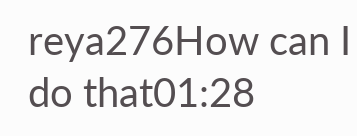reya276How can I do that01:28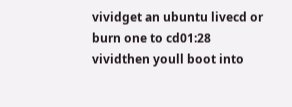vividget an ubuntu livecd or burn one to cd01:28
vividthen youll boot into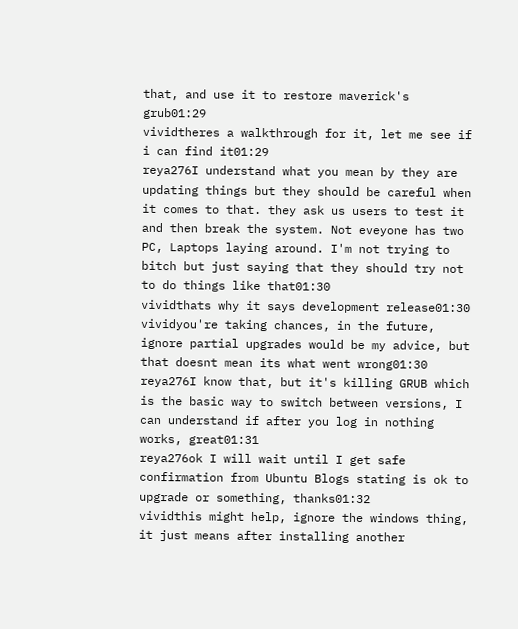that, and use it to restore maverick's grub01:29
vividtheres a walkthrough for it, let me see if i can find it01:29
reya276I understand what you mean by they are updating things but they should be careful when it comes to that. they ask us users to test it and then break the system. Not eveyone has two PC, Laptops laying around. I'm not trying to bitch but just saying that they should try not to do things like that01:30
vividthats why it says development release01:30
vividyou're taking chances, in the future, ignore partial upgrades would be my advice, but that doesnt mean its what went wrong01:30
reya276I know that, but it's killing GRUB which is the basic way to switch between versions, I can understand if after you log in nothing works, great01:31
reya276ok I will wait until I get safe confirmation from Ubuntu Blogs stating is ok to upgrade or something, thanks01:32
vividthis might help, ignore the windows thing, it just means after installing another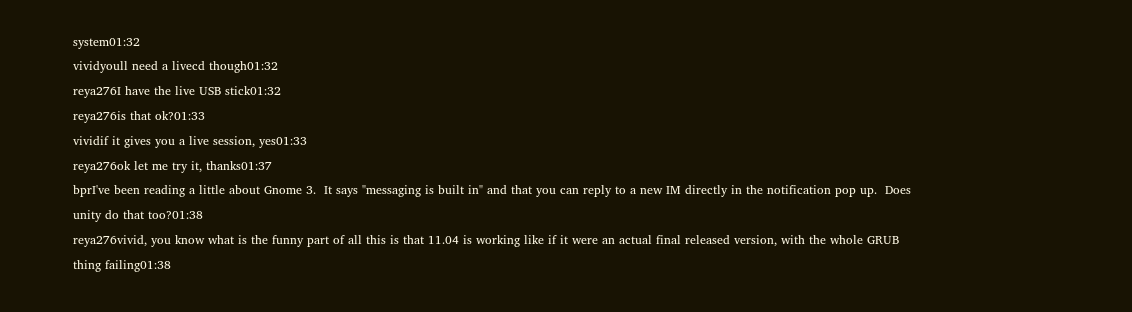system01:32
vividyoull need a livecd though01:32
reya276I have the live USB stick01:32
reya276is that ok?01:33
vividif it gives you a live session, yes01:33
reya276ok let me try it, thanks01:37
bprI've been reading a little about Gnome 3.  It says "messaging is built in" and that you can reply to a new IM directly in the notification pop up.  Does unity do that too?01:38
reya276vivid, you know what is the funny part of all this is that 11.04 is working like if it were an actual final released version, with the whole GRUB thing failing01:38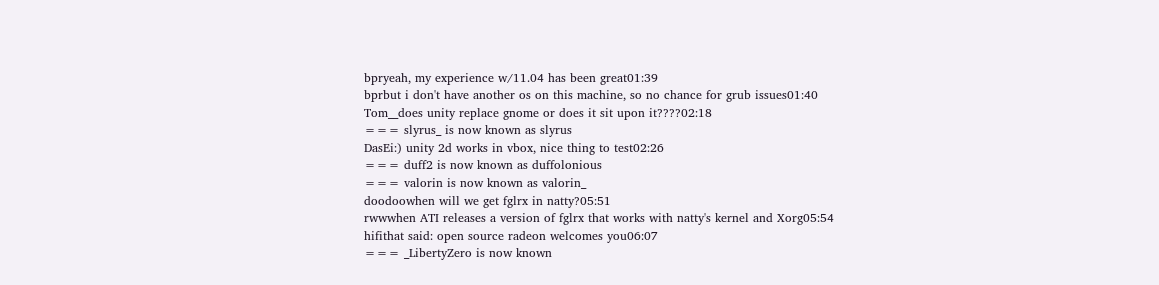bpryeah, my experience w/11.04 has been great01:39
bprbut i don't have another os on this machine, so no chance for grub issues01:40
Tom__does unity replace gnome or does it sit upon it????02:18
=== slyrus_ is now known as slyrus
DasEi:) unity 2d works in vbox, nice thing to test02:26
=== duff2 is now known as duffolonious
=== valorin is now known as valorin_
doodoowhen will we get fglrx in natty?05:51
rwwwhen ATI releases a version of fglrx that works with natty's kernel and Xorg05:54
hifithat said: open source radeon welcomes you06:07
=== _LibertyZero is now known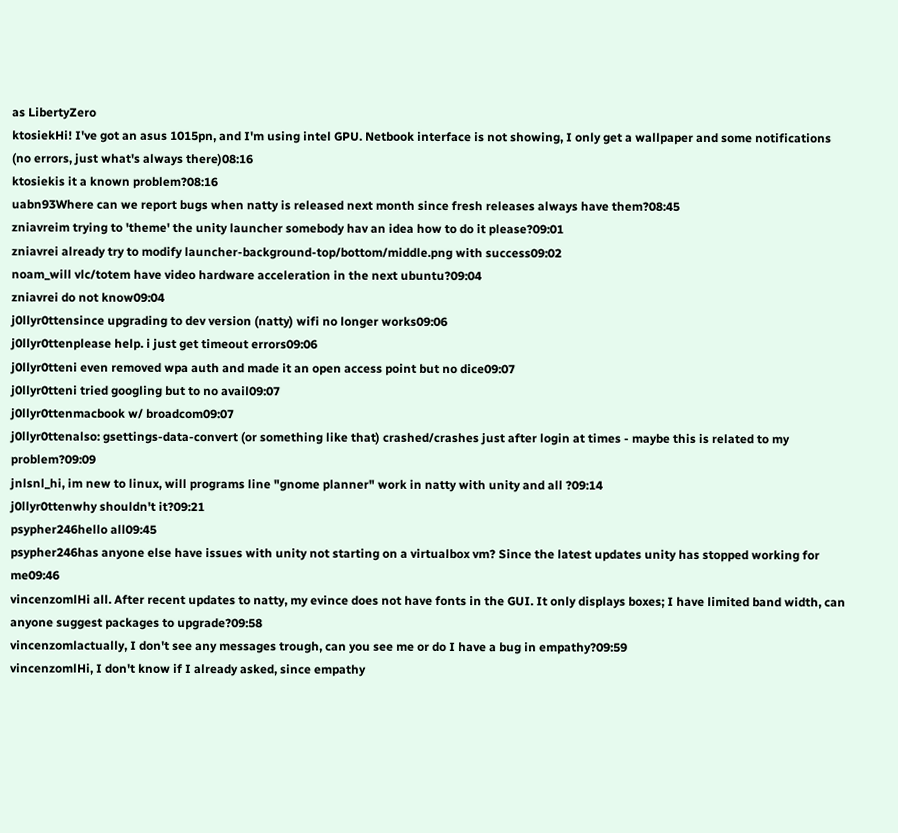as LibertyZero
ktosiekHi! I've got an asus 1015pn, and I'm using intel GPU. Netbook interface is not showing, I only get a wallpaper and some notifications (no errors, just what's always there)08:16
ktosiekis it a known problem?08:16
uabn93Where can we report bugs when natty is released next month since fresh releases always have them?08:45
zniavreim trying to 'theme' the unity launcher somebody hav an idea how to do it please?09:01
zniavrei already try to modify launcher-background-top/bottom/middle.png with success09:02
noam_will vlc/totem have video hardware acceleration in the next ubuntu?09:04
zniavrei do not know09:04
j0llyr0ttensince upgrading to dev version (natty) wifi no longer works09:06
j0llyr0ttenplease help. i just get timeout errors09:06
j0llyr0tteni even removed wpa auth and made it an open access point but no dice09:07
j0llyr0tteni tried googling but to no avail09:07
j0llyr0ttenmacbook w/ broadcom09:07
j0llyr0ttenalso: gsettings-data-convert (or something like that) crashed/crashes just after login at times - maybe this is related to my problem?09:09
jnlsnl_hi, im new to linux, will programs line "gnome planner" work in natty with unity and all ?09:14
j0llyr0ttenwhy shouldn't it?09:21
psypher246hello all09:45
psypher246has anyone else have issues with unity not starting on a virtualbox vm? Since the latest updates unity has stopped working for me09:46
vincenzomlHi all. After recent updates to natty, my evince does not have fonts in the GUI. It only displays boxes; I have limited band width, can anyone suggest packages to upgrade?09:58
vincenzomlactually, I don't see any messages trough, can you see me or do I have a bug in empathy?09:59
vincenzomlHi, I don't know if I already asked, since empathy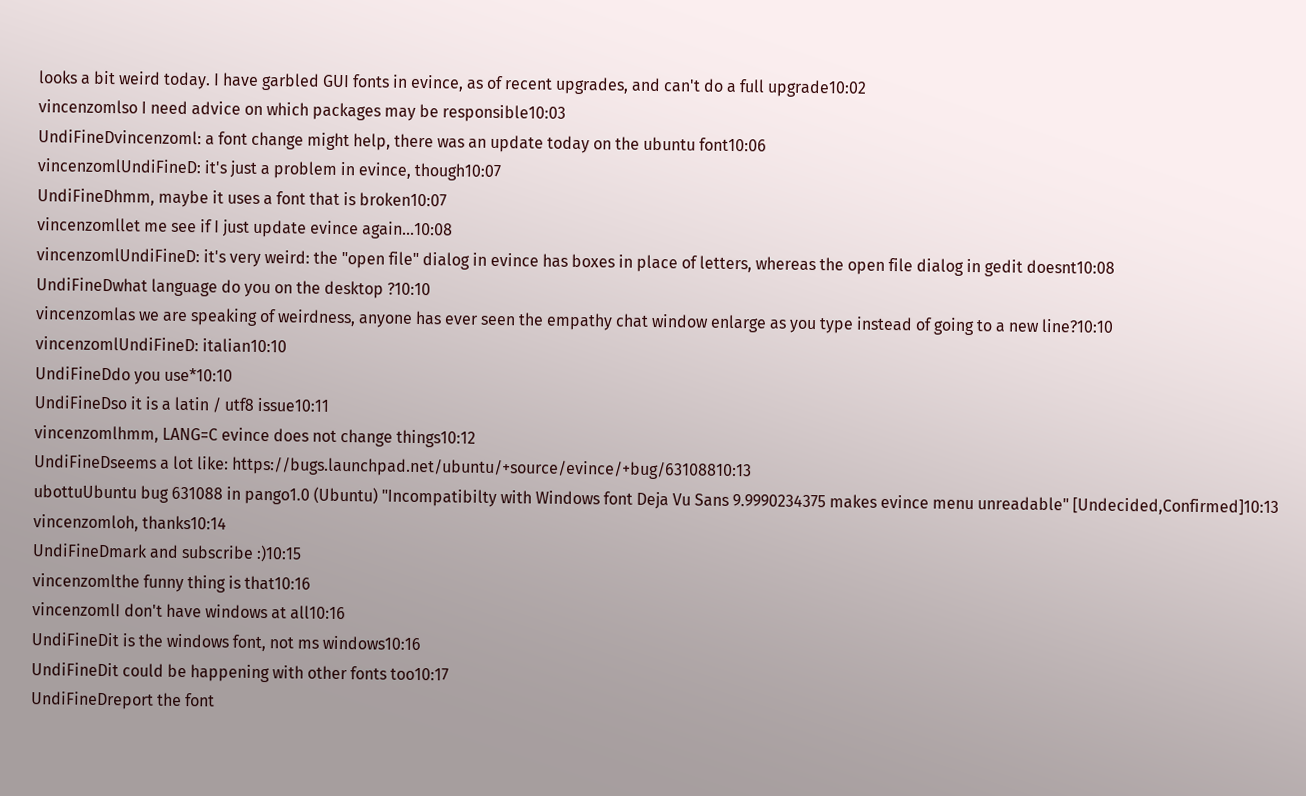looks a bit weird today. I have garbled GUI fonts in evince, as of recent upgrades, and can't do a full upgrade10:02
vincenzomlso I need advice on which packages may be responsible10:03
UndiFineDvincenzoml: a font change might help, there was an update today on the ubuntu font10:06
vincenzomlUndiFineD: it's just a problem in evince, though10:07
UndiFineDhmm, maybe it uses a font that is broken10:07
vincenzomllet me see if I just update evince again...10:08
vincenzomlUndiFineD: it's very weird: the "open file" dialog in evince has boxes in place of letters, whereas the open file dialog in gedit doesnt10:08
UndiFineDwhat language do you on the desktop ?10:10
vincenzomlas we are speaking of weirdness, anyone has ever seen the empathy chat window enlarge as you type instead of going to a new line?10:10
vincenzomlUndiFineD: italian10:10
UndiFineDdo you use*10:10
UndiFineDso it is a latin / utf8 issue10:11
vincenzomlhmm, LANG=C evince does not change things10:12
UndiFineDseems a lot like: https://bugs.launchpad.net/ubuntu/+source/evince/+bug/63108810:13
ubottuUbuntu bug 631088 in pango1.0 (Ubuntu) "Incompatibilty with Windows font Deja Vu Sans 9.9990234375 makes evince menu unreadable" [Undecided,Confirmed]10:13
vincenzomloh, thanks10:14
UndiFineDmark and subscribe :)10:15
vincenzomlthe funny thing is that10:16
vincenzomlI don't have windows at all10:16
UndiFineDit is the windows font, not ms windows10:16
UndiFineDit could be happening with other fonts too10:17
UndiFineDreport the font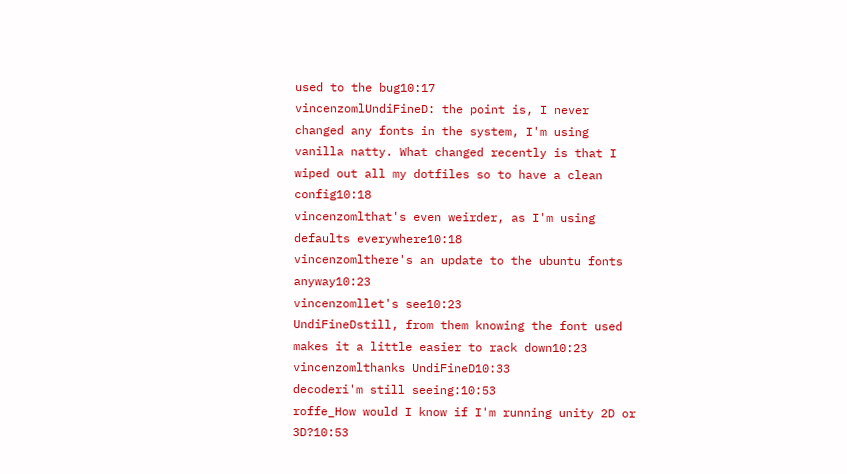used to the bug10:17
vincenzomlUndiFineD: the point is, I never changed any fonts in the system, I'm using vanilla natty. What changed recently is that I wiped out all my dotfiles so to have a clean config10:18
vincenzomlthat's even weirder, as I'm using defaults everywhere10:18
vincenzomlthere's an update to the ubuntu fonts anyway10:23
vincenzomllet's see10:23
UndiFineDstill, from them knowing the font used makes it a little easier to rack down10:23
vincenzomlthanks UndiFineD10:33
decoderi'm still seeing:10:53
roffe_How would I know if I'm running unity 2D or 3D?10:53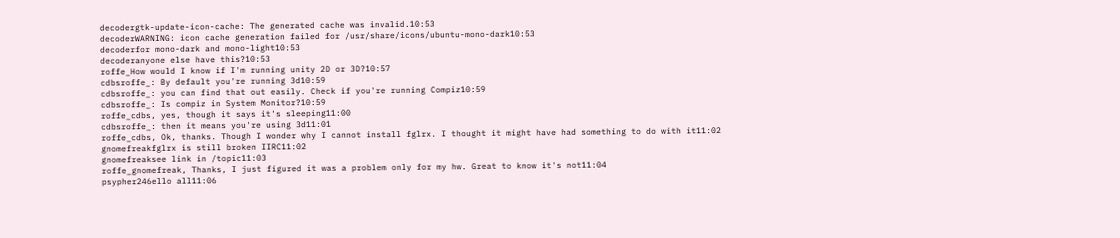decodergtk-update-icon-cache: The generated cache was invalid.10:53
decoderWARNING: icon cache generation failed for /usr/share/icons/ubuntu-mono-dark10:53
decoderfor mono-dark and mono-light10:53
decoderanyone else have this?10:53
roffe_How would I know if I'm running unity 2D or 3D?10:57
cdbsroffe_: By default you're running 3d10:59
cdbsroffe_: you can find that out easily. Check if you're running Compiz10:59
cdbsroffe_: Is compiz in System Monitor?10:59
roffe_cdbs, yes, though it says it's sleeping11:00
cdbsroffe_: then it means you're using 3d11:01
roffe_cdbs, Ok, thanks. Though I wonder why I cannot install fglrx. I thought it might have had something to do with it11:02
gnomefreakfglrx is still broken IIRC11:02
gnomefreaksee link in /topic11:03
roffe_gnomefreak, Thanks, I just figured it was a problem only for my hw. Great to know it's not11:04
psypher246ello all11:06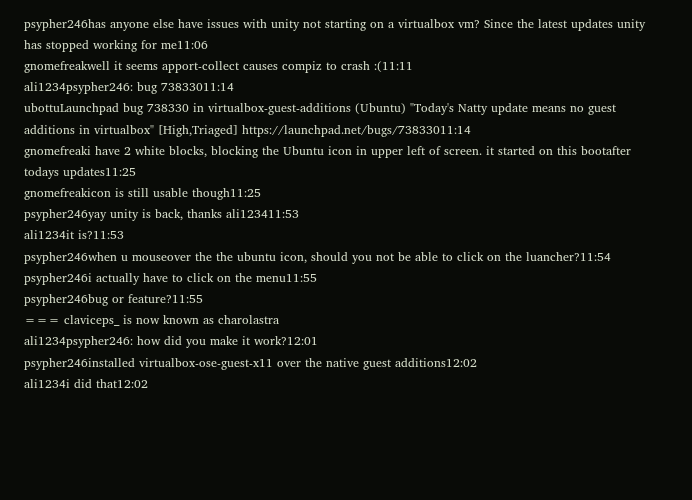psypher246has anyone else have issues with unity not starting on a virtualbox vm? Since the latest updates unity has stopped working for me11:06
gnomefreakwell it seems apport-collect causes compiz to crash :(11:11
ali1234psypher246: bug 73833011:14
ubottuLaunchpad bug 738330 in virtualbox-guest-additions (Ubuntu) "Today's Natty update means no guest additions in virtualbox" [High,Triaged] https://launchpad.net/bugs/73833011:14
gnomefreaki have 2 white blocks, blocking the Ubuntu icon in upper left of screen. it started on this bootafter todays updates11:25
gnomefreakicon is still usable though11:25
psypher246yay unity is back, thanks ali123411:53
ali1234it is?11:53
psypher246when u mouseover the the ubuntu icon, should you not be able to click on the luancher?11:54
psypher246i actually have to click on the menu11:55
psypher246bug or feature?11:55
=== claviceps_ is now known as charolastra
ali1234psypher246: how did you make it work?12:01
psypher246installed virtualbox-ose-guest-x11 over the native guest additions12:02
ali1234i did that12:02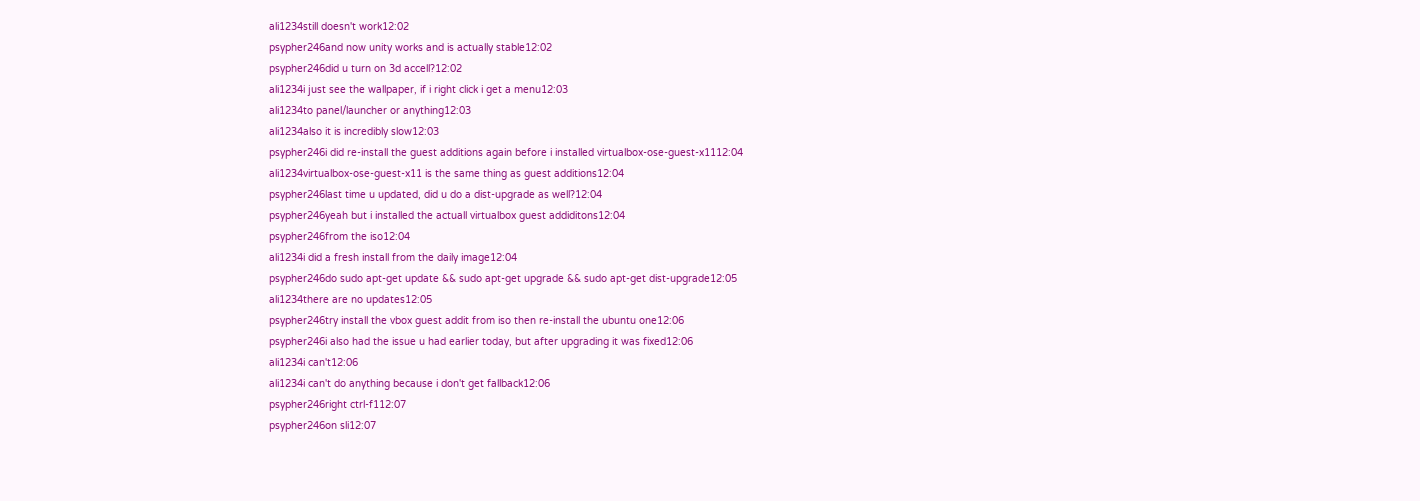ali1234still doesn't work12:02
psypher246and now unity works and is actually stable12:02
psypher246did u turn on 3d accell?12:02
ali1234i just see the wallpaper, if i right click i get a menu12:03
ali1234to panel/launcher or anything12:03
ali1234also it is incredibly slow12:03
psypher246i did re-install the guest additions again before i installed virtualbox-ose-guest-x1112:04
ali1234virtualbox-ose-guest-x11 is the same thing as guest additions12:04
psypher246last time u updated, did u do a dist-upgrade as well?12:04
psypher246yeah but i installed the actuall virtualbox guest addiditons12:04
psypher246from the iso12:04
ali1234i did a fresh install from the daily image12:04
psypher246do sudo apt-get update && sudo apt-get upgrade && sudo apt-get dist-upgrade12:05
ali1234there are no updates12:05
psypher246try install the vbox guest addit from iso then re-install the ubuntu one12:06
psypher246i also had the issue u had earlier today, but after upgrading it was fixed12:06
ali1234i can't12:06
ali1234i can't do anything because i don't get fallback12:06
psypher246right ctrl-f112:07
psypher246on sli12:07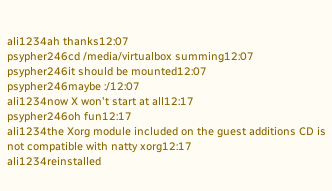ali1234ah thanks12:07
psypher246cd /media/virtualbox summing12:07
psypher246it should be mounted12:07
psypher246maybe :/12:07
ali1234now X won't start at all12:17
psypher246oh fun12:17
ali1234the Xorg module included on the guest additions CD is not compatible with natty xorg12:17
ali1234reinstalled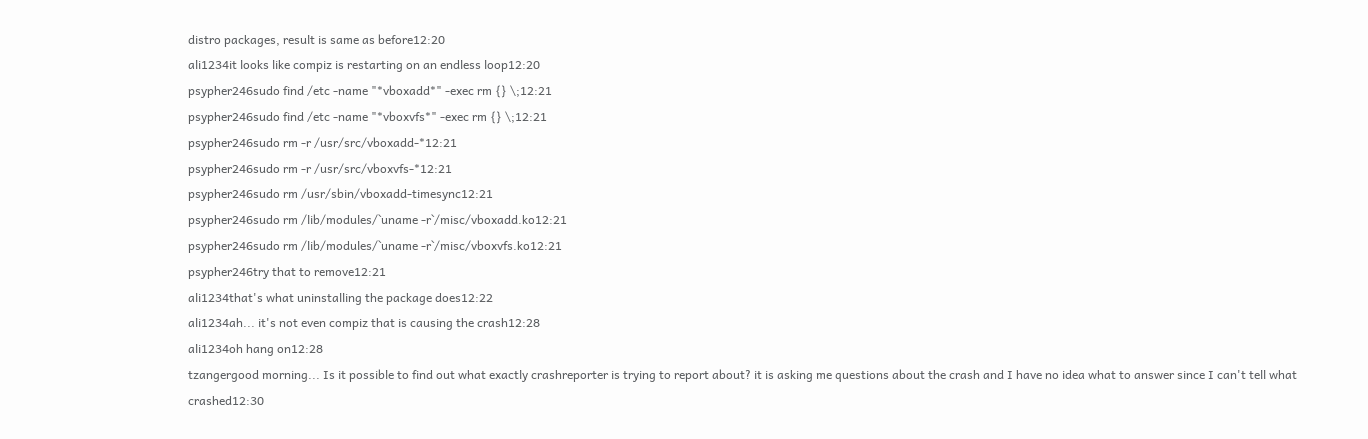distro packages, result is same as before12:20
ali1234it looks like compiz is restarting on an endless loop12:20
psypher246sudo find /etc -name "*vboxadd*" -exec rm {} \;12:21
psypher246sudo find /etc -name "*vboxvfs*" -exec rm {} \;12:21
psypher246sudo rm -r /usr/src/vboxadd-*12:21
psypher246sudo rm -r /usr/src/vboxvfs-*12:21
psypher246sudo rm /usr/sbin/vboxadd-timesync12:21
psypher246sudo rm /lib/modules/`uname -r`/misc/vboxadd.ko12:21
psypher246sudo rm /lib/modules/`uname -r`/misc/vboxvfs.ko12:21
psypher246try that to remove12:21
ali1234that's what uninstalling the package does12:22
ali1234ah... it's not even compiz that is causing the crash12:28
ali1234oh hang on12:28
tzangergood morning... Is it possible to find out what exactly crashreporter is trying to report about? it is asking me questions about the crash and I have no idea what to answer since I can't tell what crashed12:30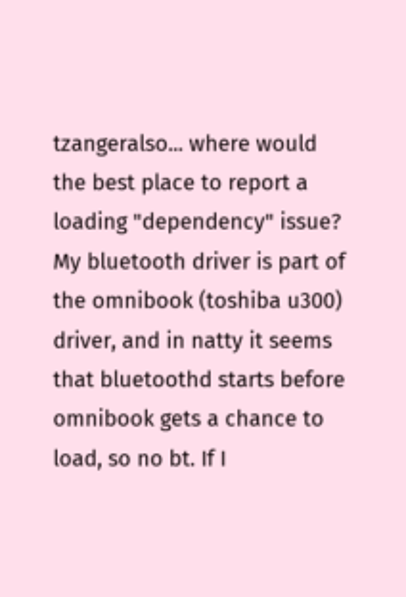tzangeralso... where would the best place to report a loading "dependency" issue? My bluetooth driver is part of the omnibook (toshiba u300) driver, and in natty it seems that bluetoothd starts before omnibook gets a chance to load, so no bt. If I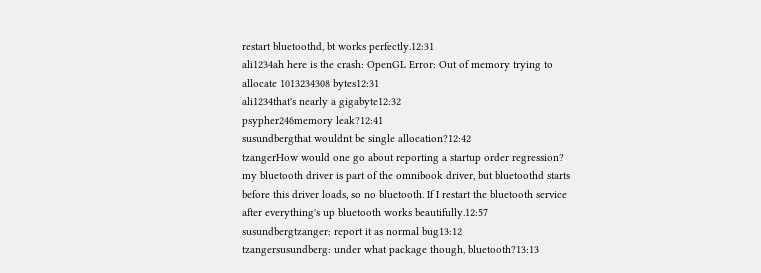restart bluetoothd, bt works perfectly.12:31
ali1234ah here is the crash: OpenGL Error: Out of memory trying to allocate 1013234308 bytes12:31
ali1234that's nearly a gigabyte12:32
psypher246memory leak?12:41
susundbergthat wouldnt be single allocation?12:42
tzangerHow would one go about reporting a startup order regression? my bluetooth driver is part of the omnibook driver, but bluetoothd starts before this driver loads, so no bluetooth. If I restart the bluetooth service after everything's up bluetooth works beautifully.12:57
susundbergtzanger: report it as normal bug13:12
tzangersusundberg: under what package though, bluetooth?13:13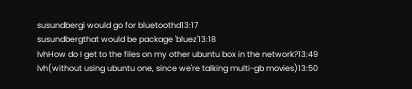susundbergi would go for bluetoothd13:17
susundbergthat would be package 'bluez'13:18
lvhHow do I get to the files on my other ubuntu box in the network?13:49
lvh(without using ubuntu one, since we're talking multi-gb movies)13:50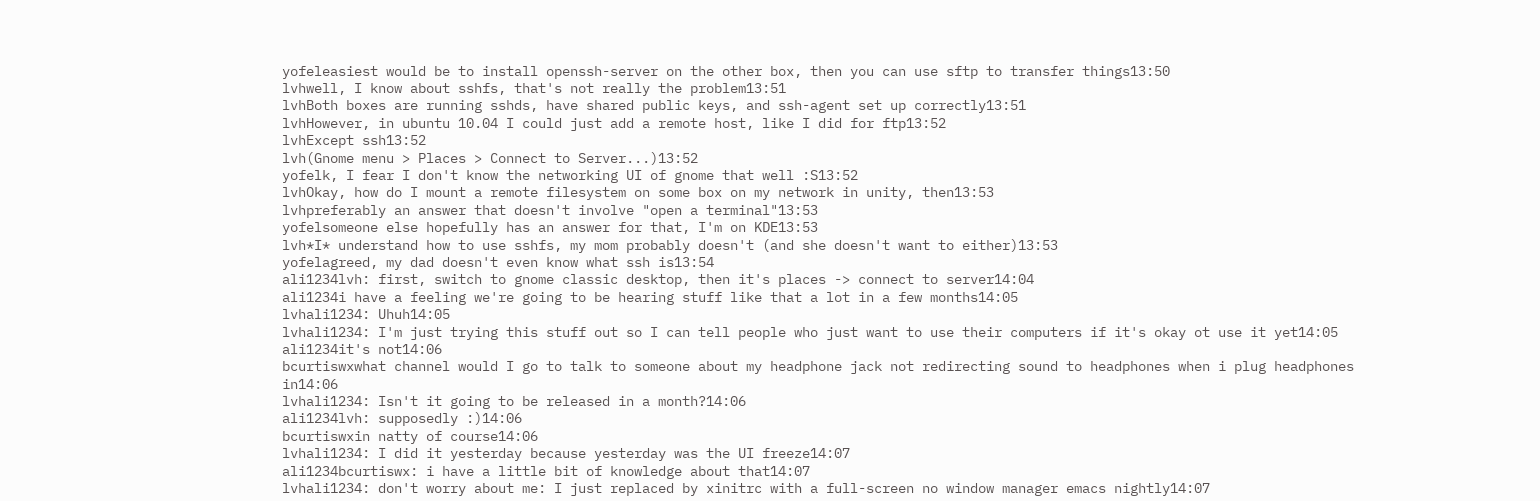yofeleasiest would be to install openssh-server on the other box, then you can use sftp to transfer things13:50
lvhwell, I know about sshfs, that's not really the problem13:51
lvhBoth boxes are running sshds, have shared public keys, and ssh-agent set up correctly13:51
lvhHowever, in ubuntu 10.04 I could just add a remote host, like I did for ftp13:52
lvhExcept ssh13:52
lvh(Gnome menu > Places > Connect to Server...)13:52
yofelk, I fear I don't know the networking UI of gnome that well :S13:52
lvhOkay, how do I mount a remote filesystem on some box on my network in unity, then13:53
lvhpreferably an answer that doesn't involve "open a terminal"13:53
yofelsomeone else hopefully has an answer for that, I'm on KDE13:53
lvh*I* understand how to use sshfs, my mom probably doesn't (and she doesn't want to either)13:53
yofelagreed, my dad doesn't even know what ssh is13:54
ali1234lvh: first, switch to gnome classic desktop, then it's places -> connect to server14:04
ali1234i have a feeling we're going to be hearing stuff like that a lot in a few months14:05
lvhali1234: Uhuh14:05
lvhali1234: I'm just trying this stuff out so I can tell people who just want to use their computers if it's okay ot use it yet14:05
ali1234it's not14:06
bcurtiswxwhat channel would I go to talk to someone about my headphone jack not redirecting sound to headphones when i plug headphones in14:06
lvhali1234: Isn't it going to be released in a month?14:06
ali1234lvh: supposedly :)14:06
bcurtiswxin natty of course14:06
lvhali1234: I did it yesterday because yesterday was the UI freeze14:07
ali1234bcurtiswx: i have a little bit of knowledge about that14:07
lvhali1234: don't worry about me: I just replaced by xinitrc with a full-screen no window manager emacs nightly14:07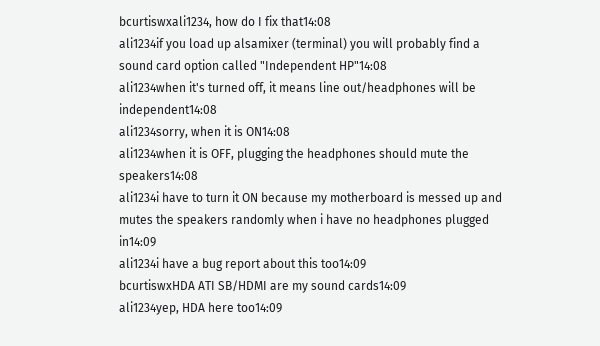bcurtiswxali1234, how do I fix that14:08
ali1234if you load up alsamixer (terminal) you will probably find a sound card option called "Independent HP"14:08
ali1234when it's turned off, it means line out/headphones will be independent14:08
ali1234sorry, when it is ON14:08
ali1234when it is OFF, plugging the headphones should mute the speakers14:08
ali1234i have to turn it ON because my motherboard is messed up and mutes the speakers randomly when i have no headphones plugged in14:09
ali1234i have a bug report about this too14:09
bcurtiswxHDA ATI SB/HDMI are my sound cards14:09
ali1234yep, HDA here too14:09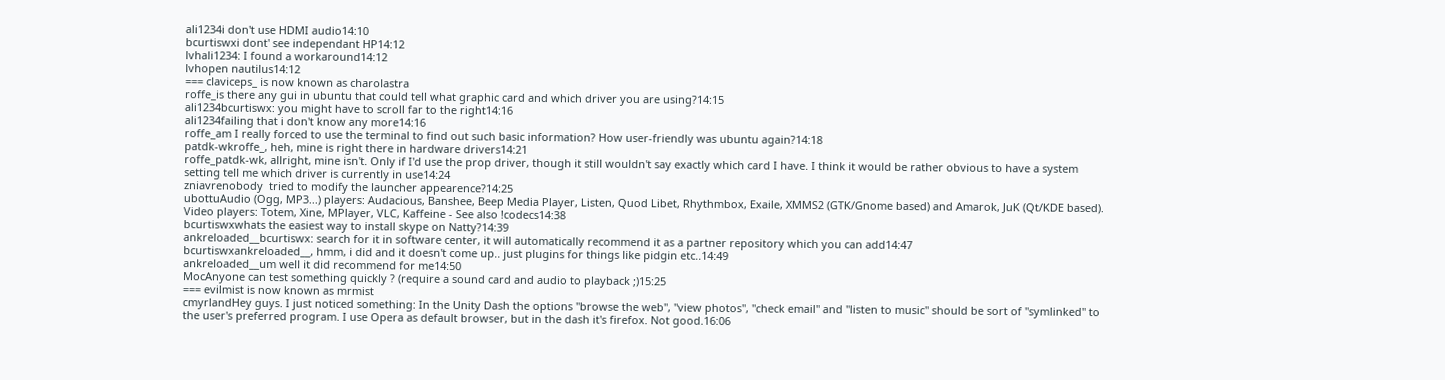ali1234i don't use HDMI audio14:10
bcurtiswxi dont' see independant HP14:12
lvhali1234: I found a workaround14:12
lvhopen nautilus14:12
=== claviceps_ is now known as charolastra
roffe_is there any gui in ubuntu that could tell what graphic card and which driver you are using?14:15
ali1234bcurtiswx: you might have to scroll far to the right14:16
ali1234failing that i don't know any more14:16
roffe_am I really forced to use the terminal to find out such basic information? How user-friendly was ubuntu again?14:18
patdk-wkroffe_, heh, mine is right there in hardware drivers14:21
roffe_patdk-wk, allright, mine isn't. Only if I'd use the prop driver, though it still wouldn't say exactly which card I have. I think it would be rather obvious to have a system setting tell me which driver is currently in use14:24
zniavrenobody  tried to modify the launcher appearence?14:25
ubottuAudio (Ogg, MP3...) players: Audacious, Banshee, Beep Media Player, Listen, Quod Libet, Rhythmbox, Exaile, XMMS2 (GTK/Gnome based) and Amarok, JuK (Qt/KDE based).  Video players: Totem, Xine, MPlayer, VLC, Kaffeine - See also !codecs14:38
bcurtiswxwhats the easiest way to install skype on Natty?14:39
ankreloaded__bcurtiswx: search for it in software center, it will automatically recommend it as a partner repository which you can add14:47
bcurtiswxankreloaded__, hmm, i did and it doesn't come up.. just plugins for things like pidgin etc..14:49
ankreloaded__um well it did recommend for me14:50
MocAnyone can test something quickly ? (require a sound card and audio to playback ;)15:25
=== evilmist is now known as mrmist
cmyrlandHey guys. I just noticed something: In the Unity Dash the options "browse the web", "view photos", "check email" and "listen to music" should be sort of "symlinked" to the user's preferred program. I use Opera as default browser, but in the dash it's firefox. Not good.16:06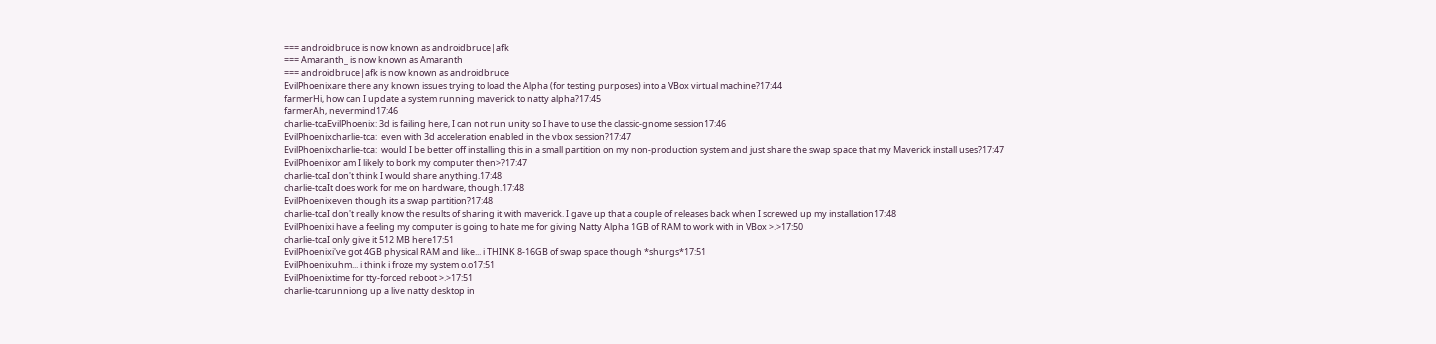=== androidbruce is now known as androidbruce|afk
=== Amaranth_ is now known as Amaranth
=== androidbruce|afk is now known as androidbruce
EvilPhoenixare there any known issues trying to load the Alpha (for testing purposes) into a VBox virtual machine?17:44
farmerHi, how can I update a system running maverick to natty alpha?17:45
farmerAh, nevermind17:46
charlie-tcaEvilPhoenix: 3d is failing here, I can not run unity so I have to use the classic-gnome session17:46
EvilPhoenixcharlie-tca:  even with 3d acceleration enabled in the vbox session?17:47
EvilPhoenixcharlie-tca:  would I be better off installing this in a small partition on my non-production system and just share the swap space that my Maverick install uses?17:47
EvilPhoenixor am I likely to bork my computer then>?17:47
charlie-tcaI don't think I would share anything.17:48
charlie-tcaIt does work for me on hardware, though.17:48
EvilPhoenixeven though its a swap partition?17:48
charlie-tcaI don't really know the results of sharing it with maverick. I gave up that a couple of releases back when I screwed up my installation17:48
EvilPhoenixi have a feeling my computer is going to hate me for giving Natty Alpha 1GB of RAM to work with in VBox >.>17:50
charlie-tcaI only give it 512 MB here17:51
EvilPhoenixi've got 4GB physical RAM and like... i THINK 8-16GB of swap space though *shurgs*17:51
EvilPhoenixuhm... i think i froze my system o.o17:51
EvilPhoenixtime for tty-forced reboot >.>17:51
charlie-tcarunniong up a live natty desktop in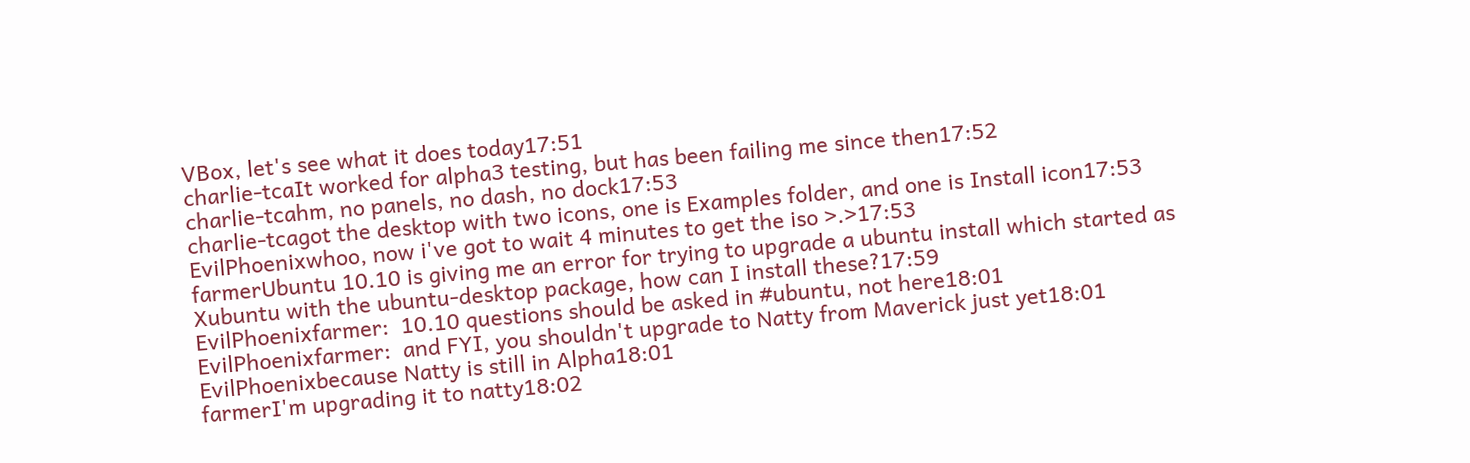VBox, let's see what it does today17:51
charlie-tcaIt worked for alpha3 testing, but has been failing me since then17:52
charlie-tcahm, no panels, no dash, no dock17:53
charlie-tcagot the desktop with two icons, one is Examples folder, and one is Install icon17:53
EvilPhoenixwhoo, now i've got to wait 4 minutes to get the iso >.>17:53
farmerUbuntu 10.10 is giving me an error for trying to upgrade a ubuntu install which started as Xubuntu with the ubuntu-desktop package, how can I install these?17:59
EvilPhoenixfarmer:  10.10 questions should be asked in #ubuntu, not here18:01
EvilPhoenixfarmer:  and FYI, you shouldn't upgrade to Natty from Maverick just yet18:01
EvilPhoenixbecause Natty is still in Alpha18:01
farmerI'm upgrading it to natty18:02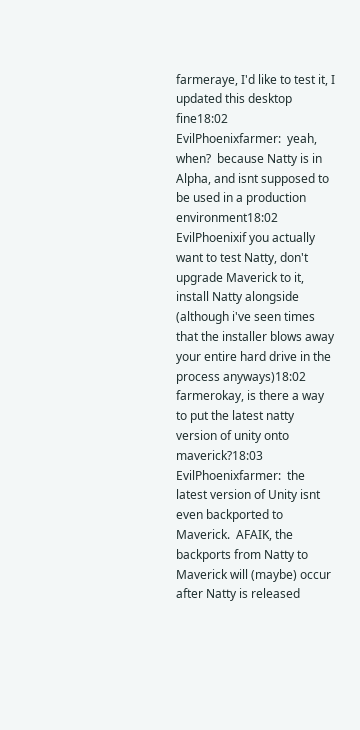farmeraye, I'd like to test it, I updated this desktop fine18:02
EvilPhoenixfarmer:  yeah, when?  because Natty is in Alpha, and isnt supposed to be used in a production environment18:02
EvilPhoenixif you actually want to test Natty, don't upgrade Maverick to it, install Natty alongside (although i've seen times that the installer blows away your entire hard drive in the process anyways)18:02
farmerokay, is there a way to put the latest natty version of unity onto maverick?18:03
EvilPhoenixfarmer:  the latest version of Unity isnt even backported to Maverick.  AFAIK, the backports from Natty to Maverick will (maybe) occur after Natty is released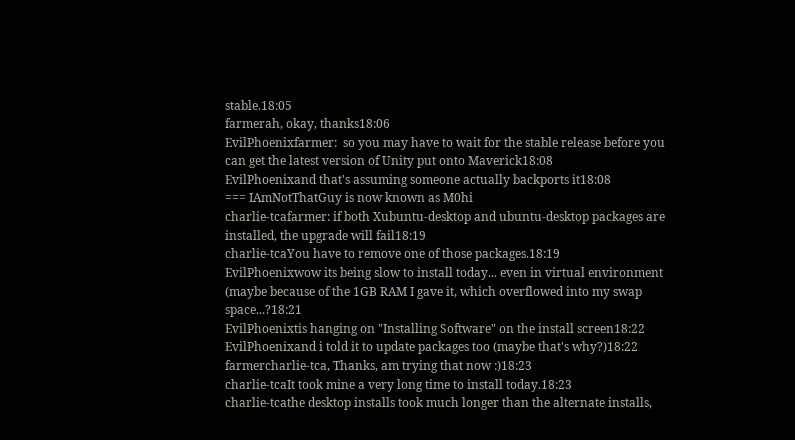stable.18:05
farmerah, okay, thanks18:06
EvilPhoenixfarmer:  so you may have to wait for the stable release before you can get the latest version of Unity put onto Maverick18:08
EvilPhoenixand that's assuming someone actually backports it18:08
=== IAmNotThatGuy is now known as M0hi
charlie-tcafarmer: if both Xubuntu-desktop and ubuntu-desktop packages are installed, the upgrade will fail18:19
charlie-tcaYou have to remove one of those packages.18:19
EvilPhoenixwow its being slow to install today... even in virtual environment (maybe because of the 1GB RAM I gave it, which overflowed into my swap space...?18:21
EvilPhoenixtis hanging on "Installing Software" on the install screen18:22
EvilPhoenixand i told it to update packages too (maybe that's why?)18:22
farmercharlie-tca, Thanks, am trying that now :)18:23
charlie-tcaIt took mine a very long time to install today.18:23
charlie-tcathe desktop installs took much longer than the alternate installs,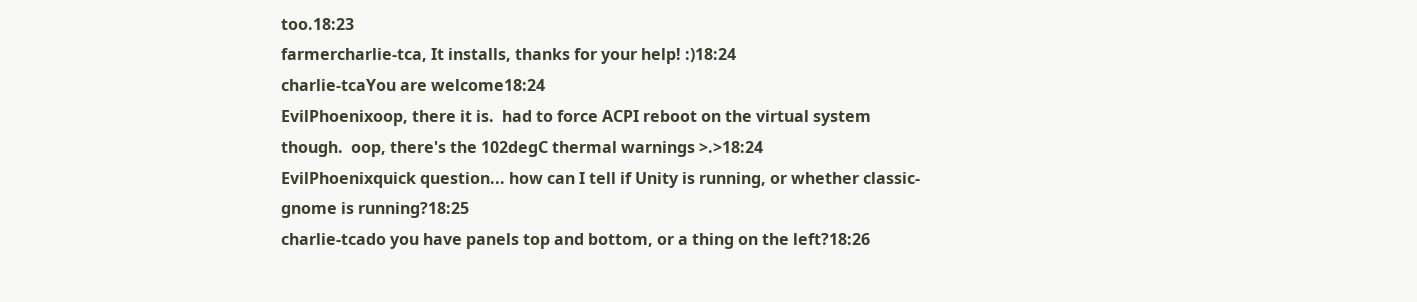too.18:23
farmercharlie-tca, It installs, thanks for your help! :)18:24
charlie-tcaYou are welcome18:24
EvilPhoenixoop, there it is.  had to force ACPI reboot on the virtual system though.  oop, there's the 102degC thermal warnings >.>18:24
EvilPhoenixquick question... how can I tell if Unity is running, or whether classic-gnome is running?18:25
charlie-tcado you have panels top and bottom, or a thing on the left?18:26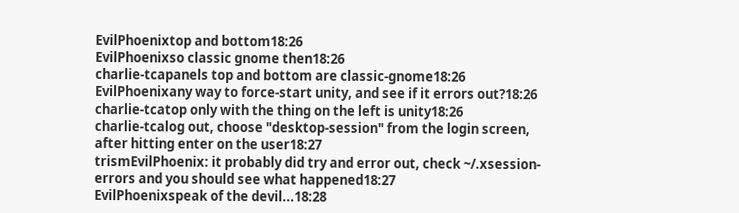EvilPhoenixtop and bottom18:26
EvilPhoenixso classic gnome then18:26
charlie-tcapanels top and bottom are classic-gnome18:26
EvilPhoenixany way to force-start unity, and see if it errors out?18:26
charlie-tcatop only with the thing on the left is unity18:26
charlie-tcalog out, choose "desktop-session" from the login screen, after hitting enter on the user18:27
trismEvilPhoenix: it probably did try and error out, check ~/.xsession-errors and you should see what happened18:27
EvilPhoenixspeak of the devil...18:28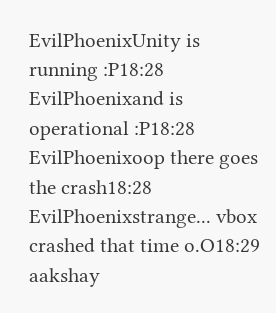EvilPhoenixUnity is running :P18:28
EvilPhoenixand is operational :P18:28
EvilPhoenixoop there goes the crash18:28
EvilPhoenixstrange... vbox crashed that time o.O18:29
aakshay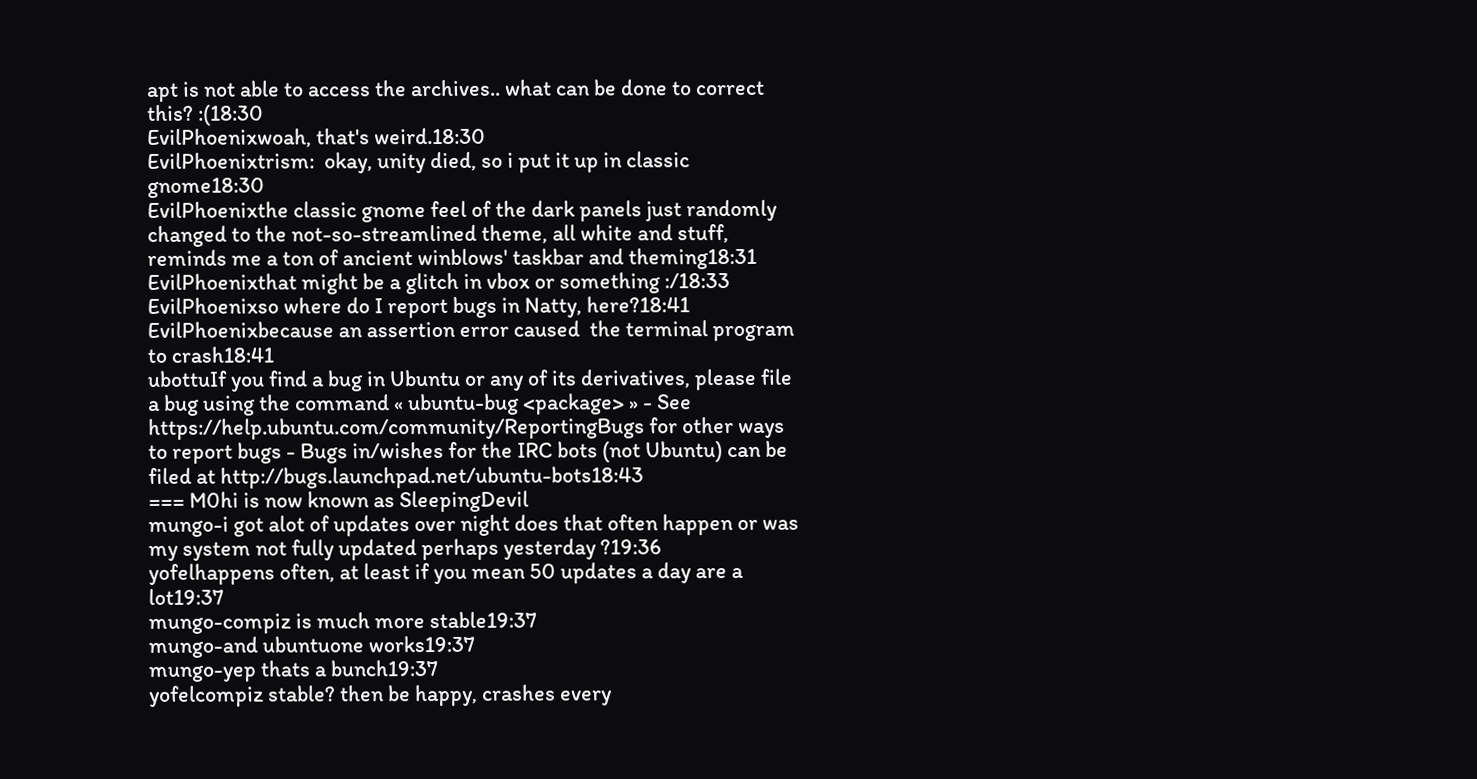apt is not able to access the archives.. what can be done to correct this? :(18:30
EvilPhoenixwoah, that's weird.18:30
EvilPhoenixtrism:  okay, unity died, so i put it up in classic gnome18:30
EvilPhoenixthe classic gnome feel of the dark panels just randomly changed to the not-so-streamlined theme, all white and stuff, reminds me a ton of ancient winblows' taskbar and theming18:31
EvilPhoenixthat might be a glitch in vbox or something :/18:33
EvilPhoenixso where do I report bugs in Natty, here?18:41
EvilPhoenixbecause an assertion error caused  the terminal program to crash18:41
ubottuIf you find a bug in Ubuntu or any of its derivatives, please file a bug using the command « ubuntu-bug <package> » - See https://help.ubuntu.com/community/ReportingBugs for other ways to report bugs - Bugs in/wishes for the IRC bots (not Ubuntu) can be filed at http://bugs.launchpad.net/ubuntu-bots18:43
=== M0hi is now known as SleepingDevil
mungo-i got alot of updates over night does that often happen or was my system not fully updated perhaps yesterday ?19:36
yofelhappens often, at least if you mean 50 updates a day are a lot19:37
mungo-compiz is much more stable19:37
mungo-and ubuntuone works19:37
mungo-yep thats a bunch19:37
yofelcompiz stable? then be happy, crashes every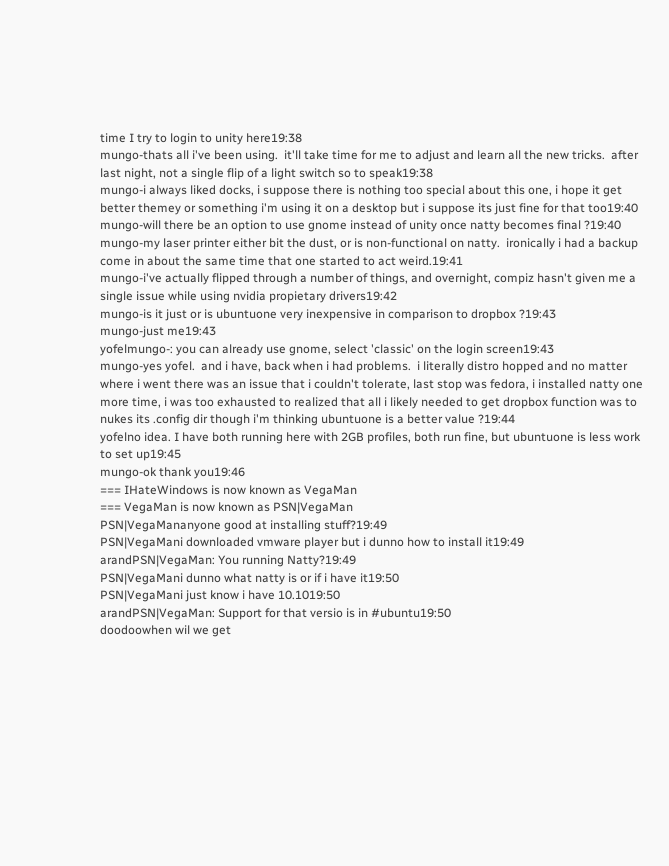time I try to login to unity here19:38
mungo-thats all i've been using.  it'll take time for me to adjust and learn all the new tricks.  after last night, not a single flip of a light switch so to speak19:38
mungo-i always liked docks, i suppose there is nothing too special about this one, i hope it get better themey or something i'm using it on a desktop but i suppose its just fine for that too19:40
mungo-will there be an option to use gnome instead of unity once natty becomes final ?19:40
mungo-my laser printer either bit the dust, or is non-functional on natty.  ironically i had a backup come in about the same time that one started to act weird.19:41
mungo-i've actually flipped through a number of things, and overnight, compiz hasn't given me a single issue while using nvidia propietary drivers19:42
mungo-is it just or is ubuntuone very inexpensive in comparison to dropbox ?19:43
mungo-just me19:43
yofelmungo-: you can already use gnome, select 'classic' on the login screen19:43
mungo-yes yofel.  and i have, back when i had problems.  i literally distro hopped and no matter where i went there was an issue that i couldn't tolerate, last stop was fedora, i installed natty one more time, i was too exhausted to realized that all i likely needed to get dropbox function was to nukes its .config dir though i'm thinking ubuntuone is a better value ?19:44
yofelno idea. I have both running here with 2GB profiles, both run fine, but ubuntuone is less work to set up19:45
mungo-ok thank you19:46
=== IHateWindows is now known as VegaMan
=== VegaMan is now known as PSN|VegaMan
PSN|VegaMananyone good at installing stuff?19:49
PSN|VegaMani downloaded vmware player but i dunno how to install it19:49
arandPSN|VegaMan: You running Natty?19:49
PSN|VegaMani dunno what natty is or if i have it19:50
PSN|VegaMani just know i have 10.1019:50
arandPSN|VegaMan: Support for that versio is in #ubuntu19:50
doodoowhen wil we get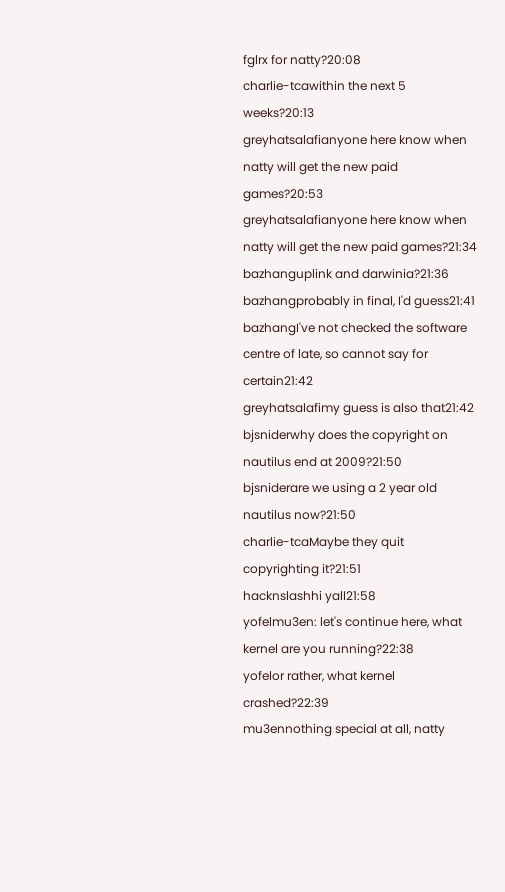fglrx for natty?20:08
charlie-tcawithin the next 5 weeks?20:13
greyhatsalafianyone here know when natty will get the new paid games?20:53
greyhatsalafianyone here know when natty will get the new paid games?21:34
bazhanguplink and darwinia?21:36
bazhangprobably in final, I'd guess21:41
bazhangI've not checked the software centre of late, so cannot say for certain21:42
greyhatsalafimy guess is also that21:42
bjsniderwhy does the copyright on nautilus end at 2009?21:50
bjsniderare we using a 2 year old nautilus now?21:50
charlie-tcaMaybe they quit copyrighting it?21:51
hacknslashhi yall21:58
yofelmu3en: let's continue here, what kernel are you running?22:38
yofelor rather, what kernel crashed?22:39
mu3ennothing special at all, natty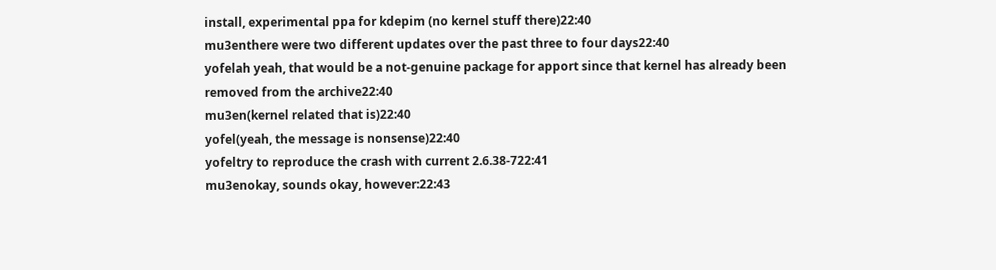install, experimental ppa for kdepim (no kernel stuff there)22:40
mu3enthere were two different updates over the past three to four days22:40
yofelah yeah, that would be a not-genuine package for apport since that kernel has already been removed from the archive22:40
mu3en(kernel related that is)22:40
yofel(yeah, the message is nonsense)22:40
yofeltry to reproduce the crash with current 2.6.38-722:41
mu3enokay, sounds okay, however:22:43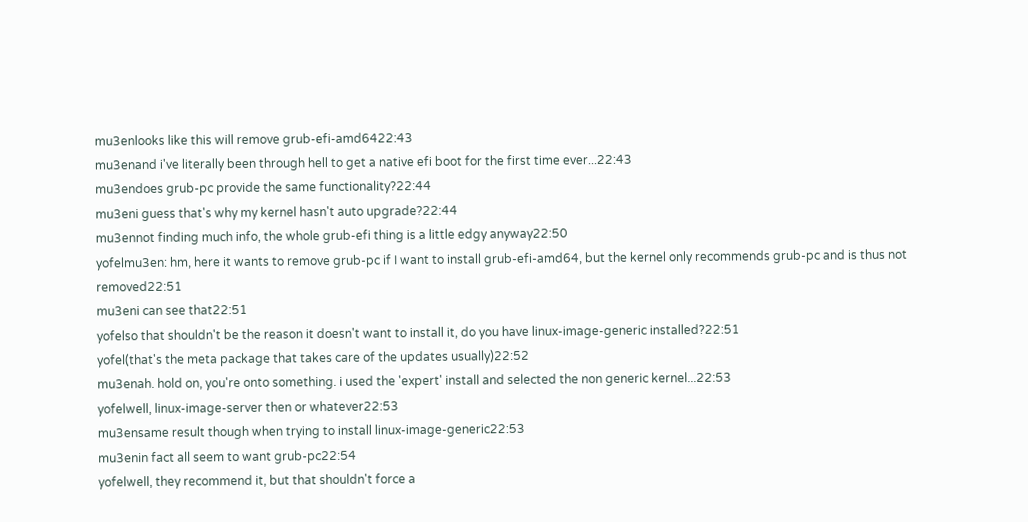mu3enlooks like this will remove grub-efi-amd6422:43
mu3enand i've literally been through hell to get a native efi boot for the first time ever...22:43
mu3endoes grub-pc provide the same functionality?22:44
mu3eni guess that's why my kernel hasn't auto upgrade?22:44
mu3ennot finding much info, the whole grub-efi thing is a little edgy anyway22:50
yofelmu3en: hm, here it wants to remove grub-pc if I want to install grub-efi-amd64, but the kernel only recommends grub-pc and is thus not removed22:51
mu3eni can see that22:51
yofelso that shouldn't be the reason it doesn't want to install it, do you have linux-image-generic installed?22:51
yofel(that's the meta package that takes care of the updates usually)22:52
mu3enah. hold on, you're onto something. i used the 'expert' install and selected the non generic kernel...22:53
yofelwell, linux-image-server then or whatever22:53
mu3ensame result though when trying to install linux-image-generic22:53
mu3enin fact all seem to want grub-pc22:54
yofelwell, they recommend it, but that shouldn't force a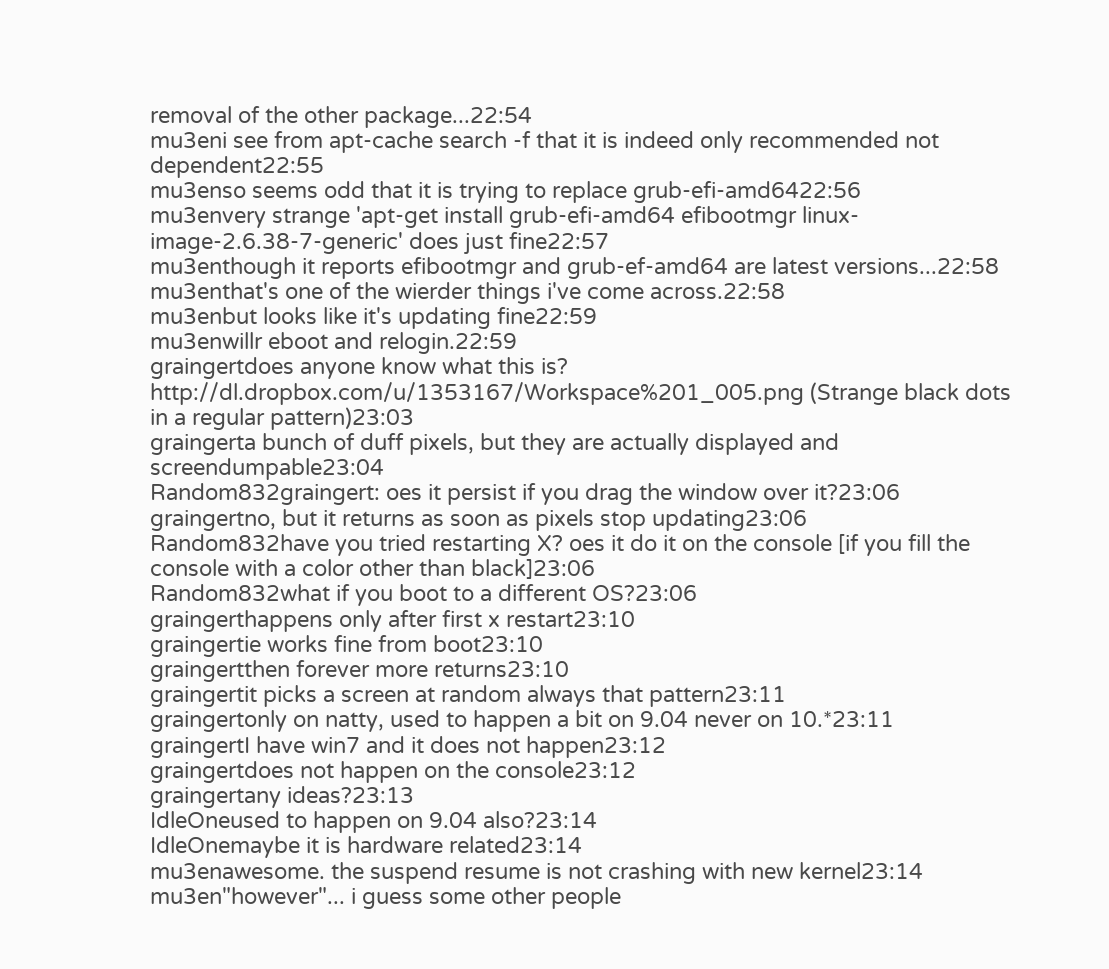removal of the other package...22:54
mu3eni see from apt-cache search -f that it is indeed only recommended not dependent22:55
mu3enso seems odd that it is trying to replace grub-efi-amd6422:56
mu3envery strange 'apt-get install grub-efi-amd64 efibootmgr linux-image-2.6.38-7-generic' does just fine22:57
mu3enthough it reports efibootmgr and grub-ef-amd64 are latest versions...22:58
mu3enthat's one of the wierder things i've come across.22:58
mu3enbut looks like it's updating fine22:59
mu3enwillr eboot and relogin.22:59
graingertdoes anyone know what this is? http://dl.dropbox.com/u/1353167/Workspace%201_005.png (Strange black dots in a regular pattern)23:03
graingerta bunch of duff pixels, but they are actually displayed and screendumpable23:04
Random832graingert: oes it persist if you drag the window over it?23:06
graingertno, but it returns as soon as pixels stop updating23:06
Random832have you tried restarting X? oes it do it on the console [if you fill the console with a color other than black]23:06
Random832what if you boot to a different OS?23:06
graingerthappens only after first x restart23:10
graingertie works fine from boot23:10
graingertthen forever more returns23:10
graingertit picks a screen at random always that pattern23:11
graingertonly on natty, used to happen a bit on 9.04 never on 10.*23:11
graingertI have win7 and it does not happen23:12
graingertdoes not happen on the console23:12
graingertany ideas?23:13
IdleOneused to happen on 9.04 also?23:14
IdleOnemaybe it is hardware related23:14
mu3enawesome. the suspend resume is not crashing with new kernel23:14
mu3en"however"... i guess some other people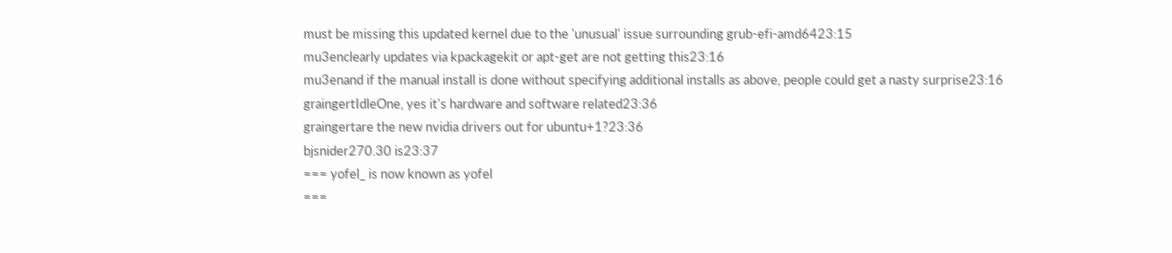must be missing this updated kernel due to the 'unusual' issue surrounding grub-efi-amd6423:15
mu3enclearly updates via kpackagekit or apt-get are not getting this23:16
mu3enand if the manual install is done without specifying additional installs as above, people could get a nasty surprise23:16
graingertIdleOne, yes it's hardware and software related23:36
graingertare the new nvidia drivers out for ubuntu+1?23:36
bjsnider270.30 is23:37
=== yofel_ is now known as yofel
===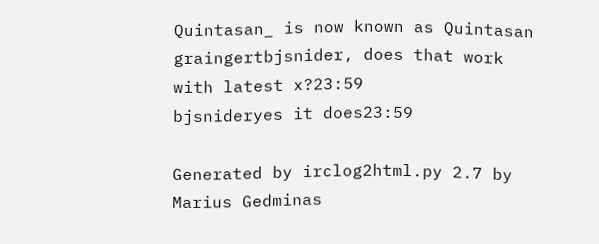Quintasan_ is now known as Quintasan
graingertbjsnider, does that work with latest x?23:59
bjsnideryes it does23:59

Generated by irclog2html.py 2.7 by Marius Gedminas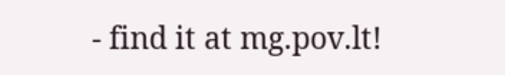- find it at mg.pov.lt!